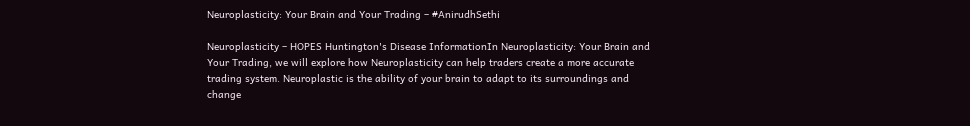Neuroplasticity: Your Brain and Your Trading – #AnirudhSethi

Neuroplasticity – HOPES Huntington's Disease InformationIn Neuroplasticity: Your Brain and Your Trading, we will explore how Neuroplasticity can help traders create a more accurate trading system. Neuroplastic is the ability of your brain to adapt to its surroundings and change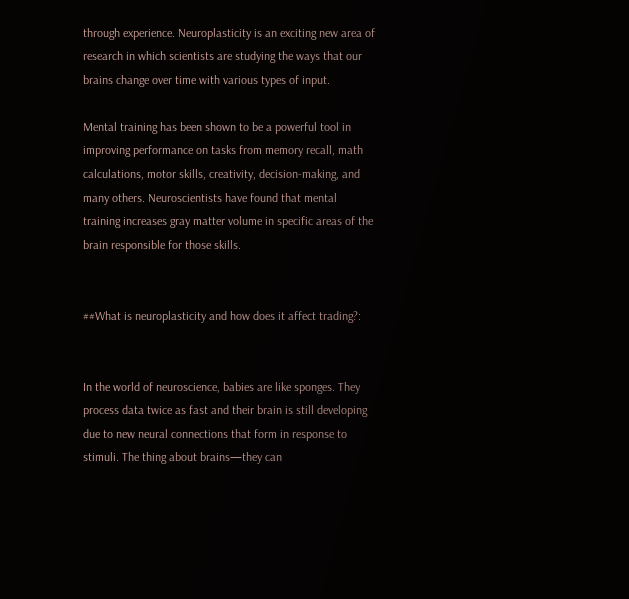through experience. Neuroplasticity is an exciting new area of research in which scientists are studying the ways that our brains change over time with various types of input.

Mental training has been shown to be a powerful tool in improving performance on tasks from memory recall, math calculations, motor skills, creativity, decision-making, and many others. Neuroscientists have found that mental training increases gray matter volume in specific areas of the brain responsible for those skills.


##What is neuroplasticity and how does it affect trading?:


In the world of neuroscience, babies are like sponges. They process data twice as fast and their brain is still developing due to new neural connections that form in response to stimuli. The thing about brains—they can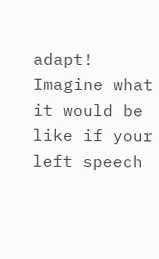adapt! Imagine what it would be like if your left speech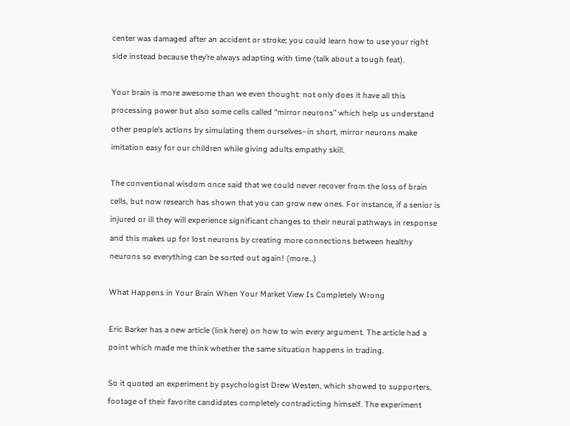center was damaged after an accident or stroke; you could learn how to use your right side instead because they’re always adapting with time (talk about a tough feat).

Your brain is more awesome than we even thought: not only does it have all this processing power but also some cells called “mirror neurons” which help us understand other people’s actions by simulating them ourselves–in short, mirror neurons make imitation easy for our children while giving adults empathy skill.

The conventional wisdom once said that we could never recover from the loss of brain cells, but now research has shown that you can grow new ones. For instance, if a senior is injured or ill they will experience significant changes to their neural pathways in response and this makes up for lost neurons by creating more connections between healthy neurons so everything can be sorted out again! (more…)

What Happens in Your Brain When Your Market View Is Completely Wrong

Eric Barker has a new article (link here) on how to win every argument. The article had a point which made me think whether the same situation happens in trading.

So it quoted an experiment by psychologist Drew Westen, which showed to supporters, footage of their favorite candidates completely contradicting himself. The experiment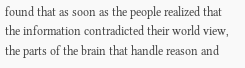found that as soon as the people realized that the information contradicted their world view, the parts of the brain that handle reason and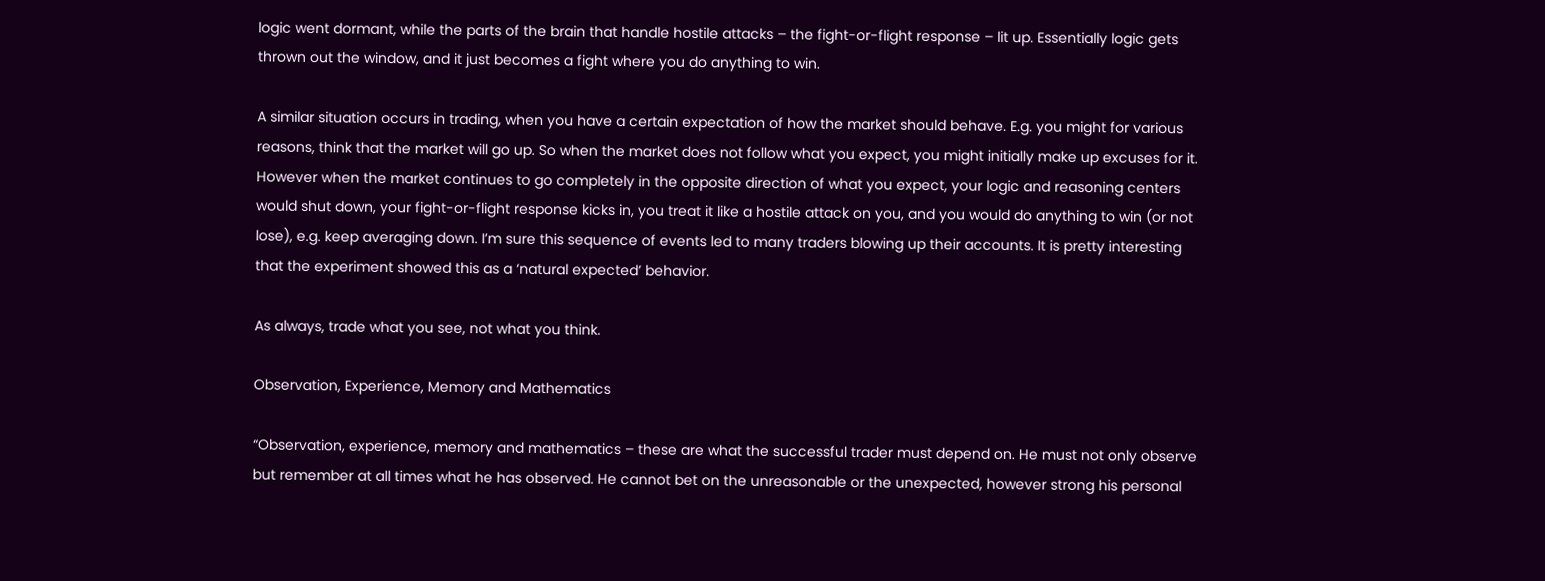logic went dormant, while the parts of the brain that handle hostile attacks – the fight-or-flight response – lit up. Essentially logic gets thrown out the window, and it just becomes a fight where you do anything to win.

A similar situation occurs in trading, when you have a certain expectation of how the market should behave. E.g. you might for various reasons, think that the market will go up. So when the market does not follow what you expect, you might initially make up excuses for it. However when the market continues to go completely in the opposite direction of what you expect, your logic and reasoning centers would shut down, your fight-or-flight response kicks in, you treat it like a hostile attack on you, and you would do anything to win (or not lose), e.g. keep averaging down. I’m sure this sequence of events led to many traders blowing up their accounts. It is pretty interesting that the experiment showed this as a ‘natural expected’ behavior.

As always, trade what you see, not what you think.

Observation, Experience, Memory and Mathematics

“Observation, experience, memory and mathematics – these are what the successful trader must depend on. He must not only observe but remember at all times what he has observed. He cannot bet on the unreasonable or the unexpected, however strong his personal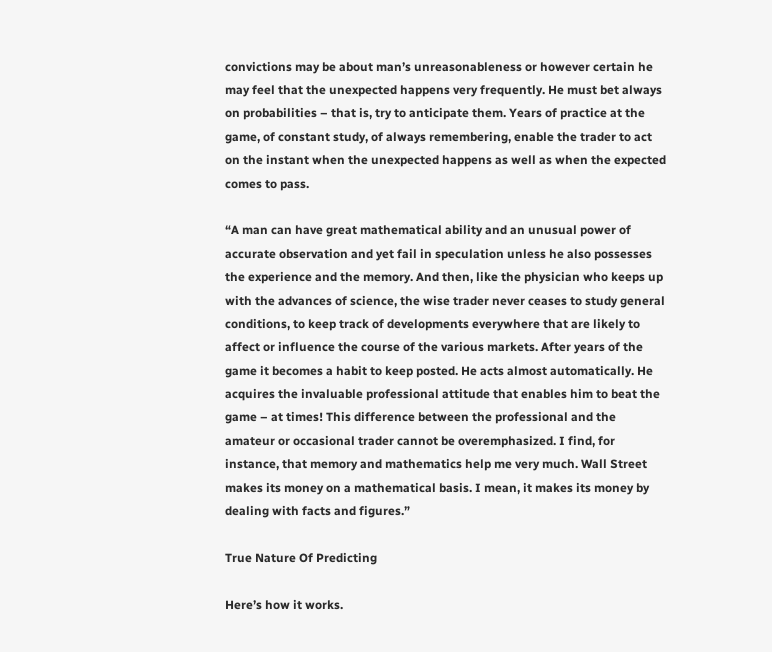convictions may be about man’s unreasonableness or however certain he may feel that the unexpected happens very frequently. He must bet always on probabilities – that is, try to anticipate them. Years of practice at the game, of constant study, of always remembering, enable the trader to act on the instant when the unexpected happens as well as when the expected comes to pass.

“A man can have great mathematical ability and an unusual power of accurate observation and yet fail in speculation unless he also possesses the experience and the memory. And then, like the physician who keeps up with the advances of science, the wise trader never ceases to study general conditions, to keep track of developments everywhere that are likely to affect or influence the course of the various markets. After years of the game it becomes a habit to keep posted. He acts almost automatically. He acquires the invaluable professional attitude that enables him to beat the game – at times! This difference between the professional and the amateur or occasional trader cannot be overemphasized. I find, for instance, that memory and mathematics help me very much. Wall Street makes its money on a mathematical basis. I mean, it makes its money by dealing with facts and figures.”

True Nature Of Predicting

Here’s how it works.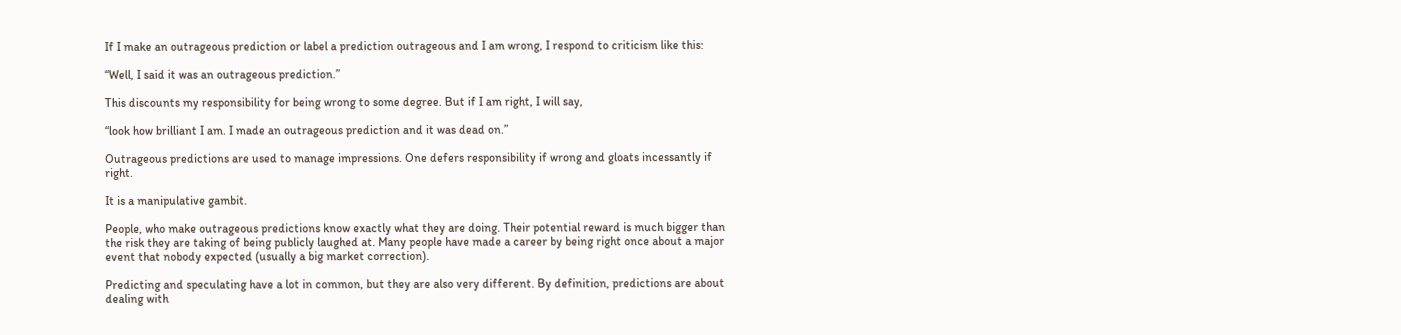If I make an outrageous prediction or label a prediction outrageous and I am wrong, I respond to criticism like this:

“Well, I said it was an outrageous prediction.”

This discounts my responsibility for being wrong to some degree. But if I am right, I will say,

“look how brilliant I am. I made an outrageous prediction and it was dead on.”

Outrageous predictions are used to manage impressions. One defers responsibility if wrong and gloats incessantly if right.

It is a manipulative gambit.

People, who make outrageous predictions know exactly what they are doing. Their potential reward is much bigger than the risk they are taking of being publicly laughed at. Many people have made a career by being right once about a major event that nobody expected (usually a big market correction).

Predicting and speculating have a lot in common, but they are also very different. By definition, predictions are about dealing with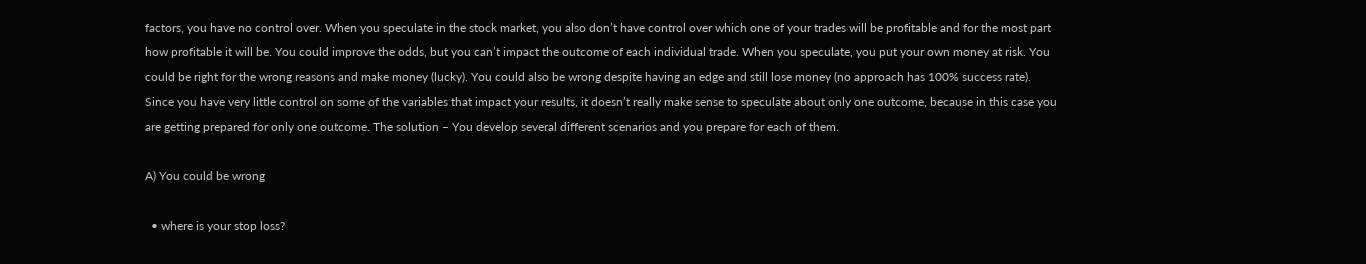factors, you have no control over. When you speculate in the stock market, you also don’t have control over which one of your trades will be profitable and for the most part how profitable it will be. You could improve the odds, but you can’t impact the outcome of each individual trade. When you speculate, you put your own money at risk. You could be right for the wrong reasons and make money (lucky). You could also be wrong despite having an edge and still lose money (no approach has 100% success rate). Since you have very little control on some of the variables that impact your results, it doesn’t really make sense to speculate about only one outcome, because in this case you are getting prepared for only one outcome. The solution – You develop several different scenarios and you prepare for each of them.

A) You could be wrong

  • where is your stop loss?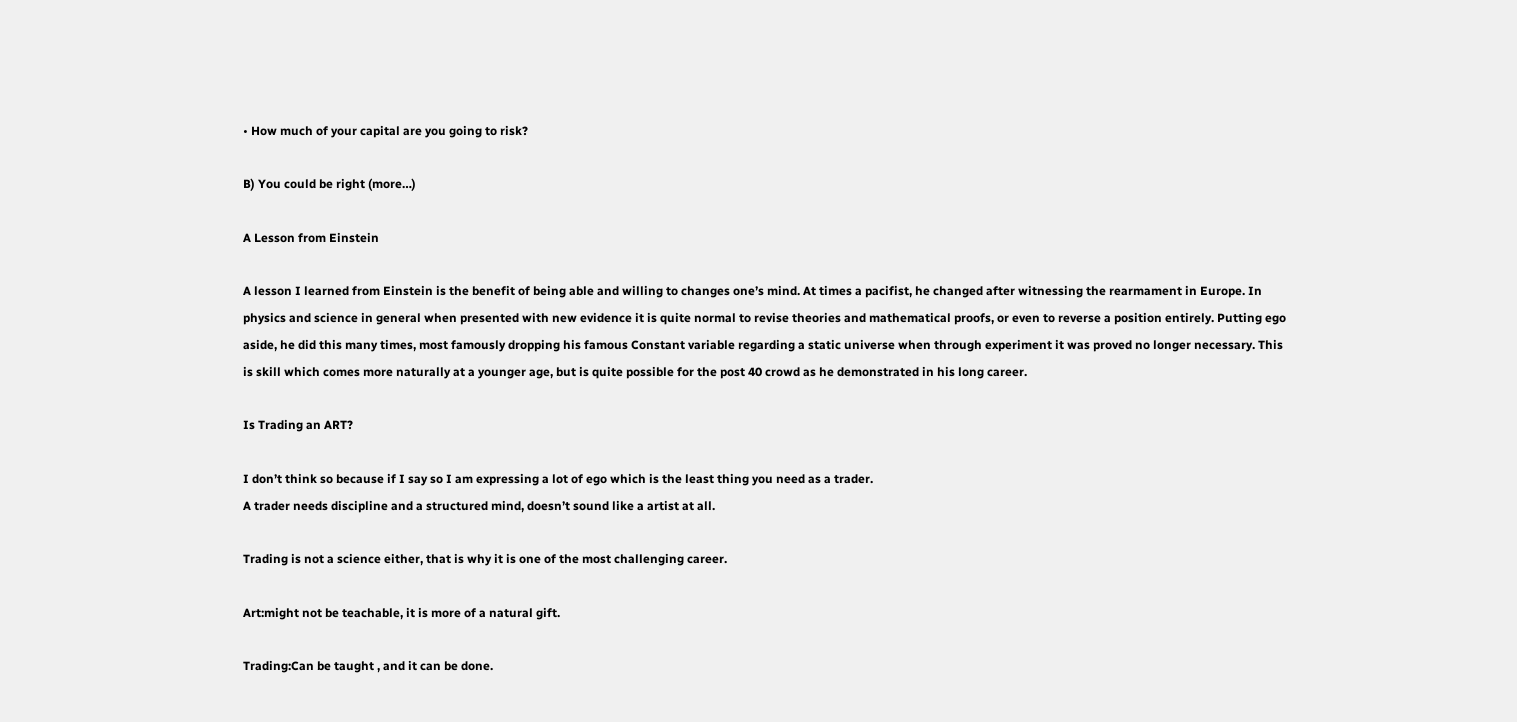• How much of your capital are you going to risk?

B) You could be right (more…)

A Lesson from Einstein

A lesson I learned from Einstein is the benefit of being able and willing to changes one’s mind. At times a pacifist, he changed after witnessing the rearmament in Europe. In physics and science in general when presented with new evidence it is quite normal to revise theories and mathematical proofs, or even to reverse a position entirely. Putting ego aside, he did this many times, most famously dropping his famous Constant variable regarding a static universe when through experiment it was proved no longer necessary. This is skill which comes more naturally at a younger age, but is quite possible for the post 40 crowd as he demonstrated in his long career.

Is Trading an ART?

I don’t think so because if I say so I am expressing a lot of ego which is the least thing you need as a trader.
A trader needs discipline and a structured mind, doesn’t sound like a artist at all.

Trading is not a science either, that is why it is one of the most challenging career.

Art:might not be teachable, it is more of a natural gift.

Trading:Can be taught , and it can be done.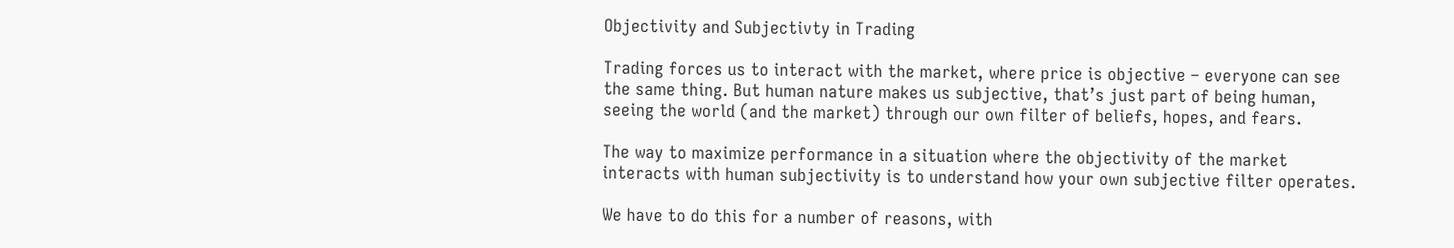Objectivity and Subjectivty in Trading

Trading forces us to interact with the market, where price is objective – everyone can see the same thing. But human nature makes us subjective, that’s just part of being human, seeing the world (and the market) through our own filter of beliefs, hopes, and fears.

The way to maximize performance in a situation where the objectivity of the market interacts with human subjectivity is to understand how your own subjective filter operates.

We have to do this for a number of reasons, with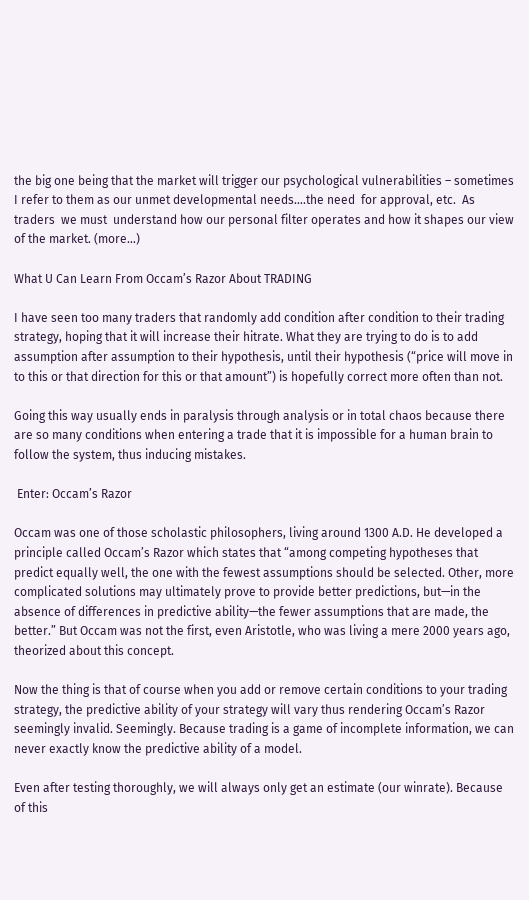the big one being that the market will trigger our psychological vulnerabilities – sometimes I refer to them as our unmet developmental needs….the need  for approval, etc.  As traders  we must  understand how our personal filter operates and how it shapes our view of the market. (more…)

What U Can Learn From Occam’s Razor About TRADING

I have seen too many traders that randomly add condition after condition to their trading strategy, hoping that it will increase their hitrate. What they are trying to do is to add assumption after assumption to their hypothesis, until their hypothesis (“price will move in to this or that direction for this or that amount”) is hopefully correct more often than not.

Going this way usually ends in paralysis through analysis or in total chaos because there are so many conditions when entering a trade that it is impossible for a human brain to follow the system, thus inducing mistakes.

 Enter: Occam’s Razor

Occam was one of those scholastic philosophers, living around 1300 A.D. He developed a principle called Occam’s Razor which states that “among competing hypotheses that predict equally well, the one with the fewest assumptions should be selected. Other, more complicated solutions may ultimately prove to provide better predictions, but—in the absence of differences in predictive ability—the fewer assumptions that are made, the better.” But Occam was not the first, even Aristotle, who was living a mere 2000 years ago, theorized about this concept.

Now the thing is that of course when you add or remove certain conditions to your trading strategy, the predictive ability of your strategy will vary thus rendering Occam’s Razor seemingly invalid. Seemingly. Because trading is a game of incomplete information, we can never exactly know the predictive ability of a model.

Even after testing thoroughly, we will always only get an estimate (our winrate). Because of this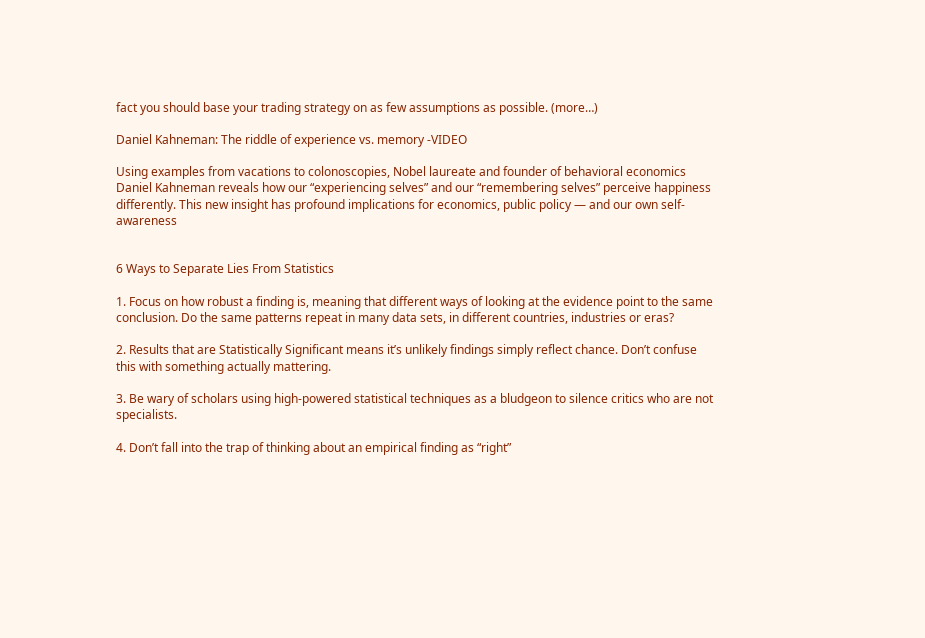fact you should base your trading strategy on as few assumptions as possible. (more…)

Daniel Kahneman: The riddle of experience vs. memory -VIDEO

Using examples from vacations to colonoscopies, Nobel laureate and founder of behavioral economics Daniel Kahneman reveals how our “experiencing selves” and our “remembering selves” perceive happiness differently. This new insight has profound implications for economics, public policy — and our own self-awareness


6 Ways to Separate Lies From Statistics

1. Focus on how robust a finding is, meaning that different ways of looking at the evidence point to the same conclusion. Do the same patterns repeat in many data sets, in different countries, industries or eras?

2. Results that are Statistically Significant means it’s unlikely findings simply reflect chance. Don’t confuse this with something actually mattering.

3. Be wary of scholars using high-powered statistical techniques as a bludgeon to silence critics who are not specialists.

4. Don’t fall into the trap of thinking about an empirical finding as “right”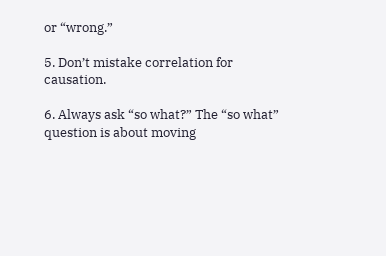or “wrong.”

5. Don’t mistake correlation for causation.

6. Always ask “so what?” The “so what” question is about moving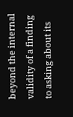beyond the internal validity of a finding to asking about its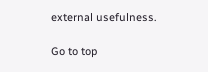external usefulness.

Go to top